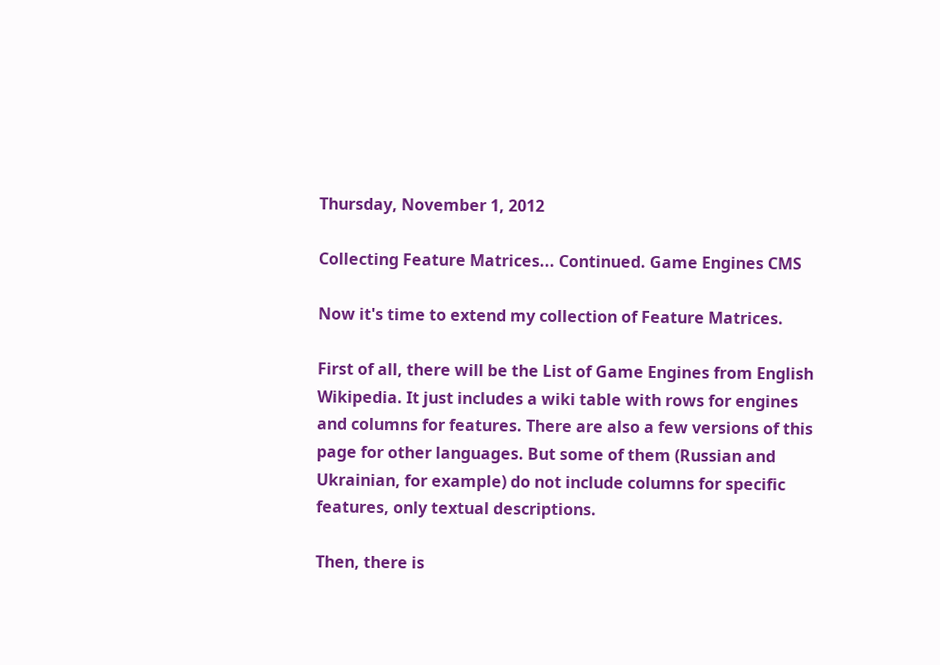Thursday, November 1, 2012

Collecting Feature Matrices... Continued. Game Engines CMS

Now it's time to extend my collection of Feature Matrices.

First of all, there will be the List of Game Engines from English Wikipedia. It just includes a wiki table with rows for engines and columns for features. There are also a few versions of this page for other languages. But some of them (Russian and Ukrainian, for example) do not include columns for specific features, only textual descriptions.

Then, there is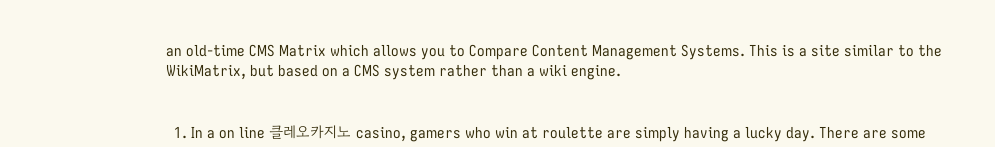an old-time CMS Matrix which allows you to Compare Content Management Systems. This is a site similar to the WikiMatrix, but based on a CMS system rather than a wiki engine.


  1. In a on line 클레오카지노 casino, gamers who win at roulette are simply having a lucky day. There are some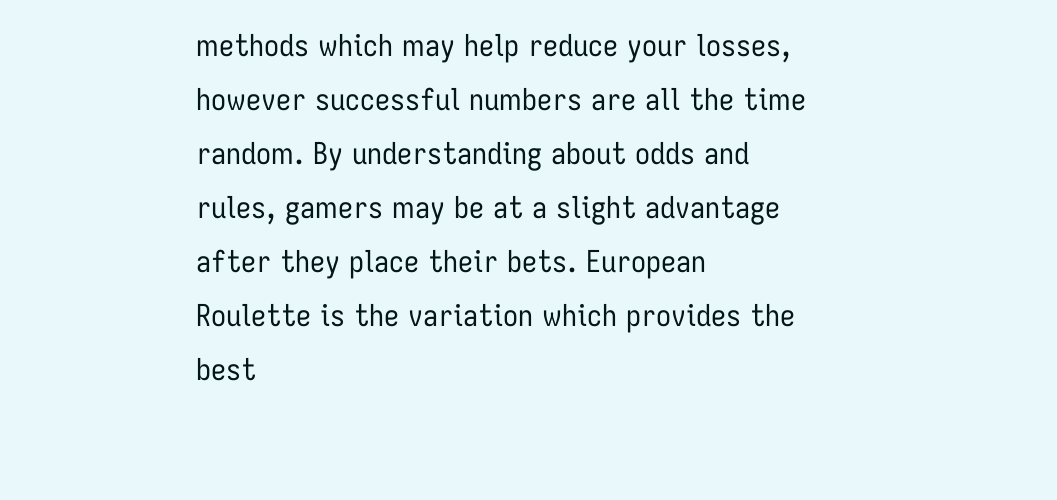methods which may help reduce your losses, however successful numbers are all the time random. By understanding about odds and rules, gamers may be at a slight advantage after they place their bets. European Roulette is the variation which provides the best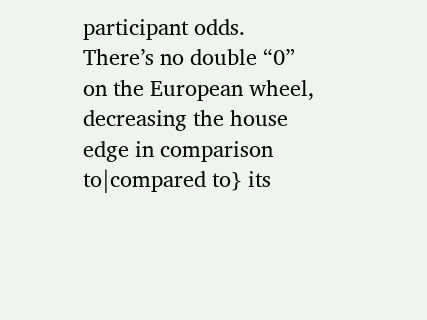participant odds. There’s no double “0” on the European wheel, decreasing the house edge in comparison to|compared to} its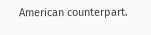American counterpart.